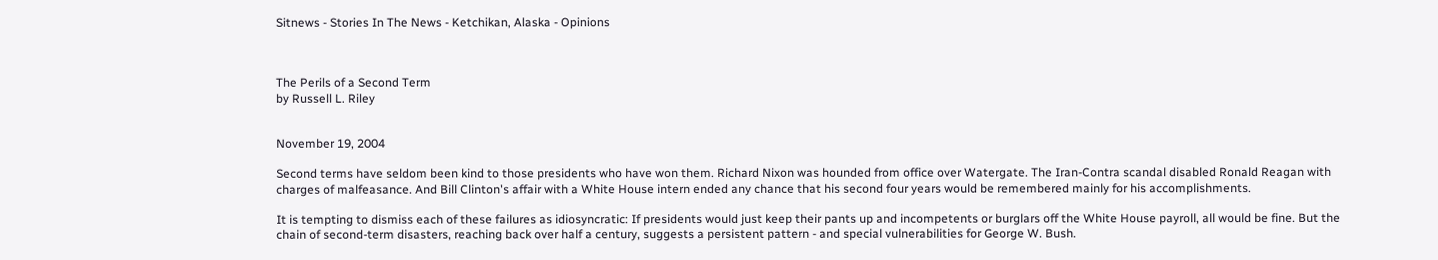Sitnews - Stories In The News - Ketchikan, Alaska - Opinions



The Perils of a Second Term
by Russell L. Riley


November 19, 2004

Second terms have seldom been kind to those presidents who have won them. Richard Nixon was hounded from office over Watergate. The Iran-Contra scandal disabled Ronald Reagan with charges of malfeasance. And Bill Clinton's affair with a White House intern ended any chance that his second four years would be remembered mainly for his accomplishments.

It is tempting to dismiss each of these failures as idiosyncratic: If presidents would just keep their pants up and incompetents or burglars off the White House payroll, all would be fine. But the chain of second-term disasters, reaching back over half a century, suggests a persistent pattern - and special vulnerabilities for George W. Bush.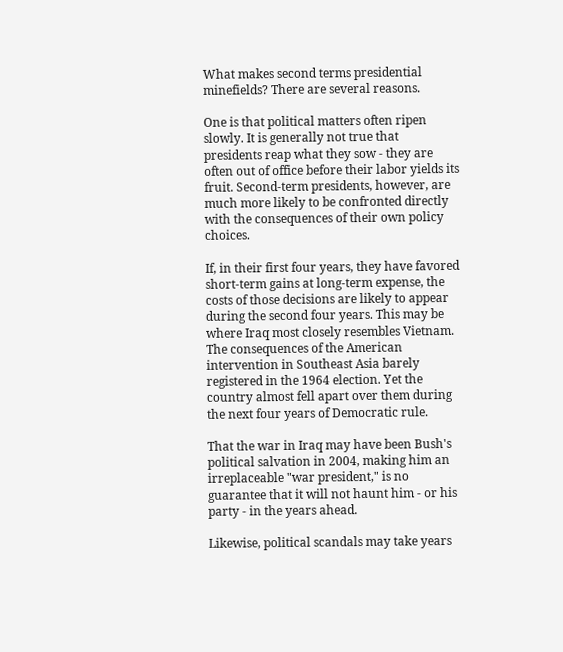What makes second terms presidential minefields? There are several reasons.

One is that political matters often ripen slowly. It is generally not true that presidents reap what they sow - they are often out of office before their labor yields its fruit. Second-term presidents, however, are much more likely to be confronted directly with the consequences of their own policy choices.

If, in their first four years, they have favored short-term gains at long-term expense, the costs of those decisions are likely to appear during the second four years. This may be where Iraq most closely resembles Vietnam. The consequences of the American intervention in Southeast Asia barely registered in the 1964 election. Yet the country almost fell apart over them during the next four years of Democratic rule.

That the war in Iraq may have been Bush's political salvation in 2004, making him an irreplaceable "war president," is no guarantee that it will not haunt him - or his party - in the years ahead.

Likewise, political scandals may take years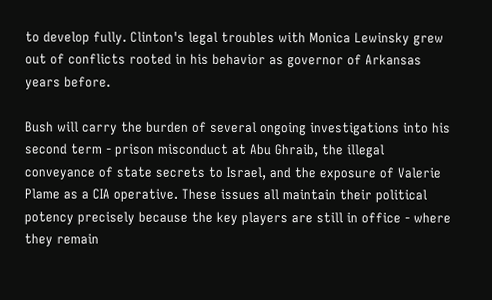to develop fully. Clinton's legal troubles with Monica Lewinsky grew out of conflicts rooted in his behavior as governor of Arkansas years before.

Bush will carry the burden of several ongoing investigations into his second term - prison misconduct at Abu Ghraib, the illegal conveyance of state secrets to Israel, and the exposure of Valerie Plame as a CIA operative. These issues all maintain their political potency precisely because the key players are still in office - where they remain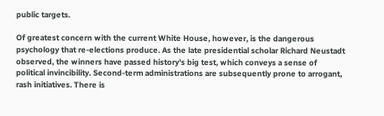public targets.

Of greatest concern with the current White House, however, is the dangerous psychology that re-elections produce. As the late presidential scholar Richard Neustadt observed, the winners have passed history's big test, which conveys a sense of political invincibility. Second-term administrations are subsequently prone to arrogant, rash initiatives. There is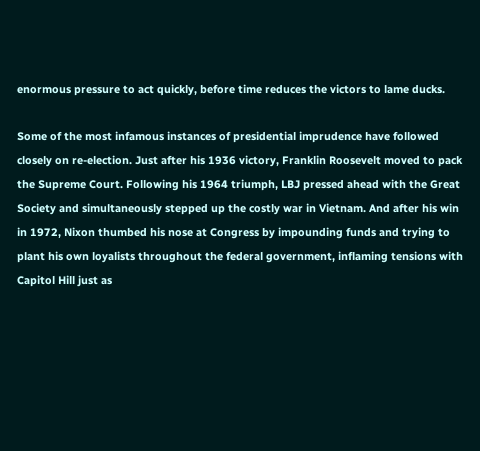enormous pressure to act quickly, before time reduces the victors to lame ducks.

Some of the most infamous instances of presidential imprudence have followed closely on re-election. Just after his 1936 victory, Franklin Roosevelt moved to pack the Supreme Court. Following his 1964 triumph, LBJ pressed ahead with the Great Society and simultaneously stepped up the costly war in Vietnam. And after his win in 1972, Nixon thumbed his nose at Congress by impounding funds and trying to plant his own loyalists throughout the federal government, inflaming tensions with Capitol Hill just as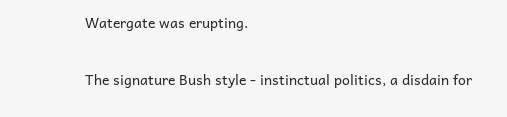Watergate was erupting.

The signature Bush style - instinctual politics, a disdain for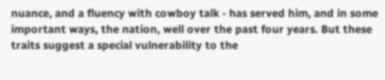nuance, and a fluency with cowboy talk - has served him, and in some important ways, the nation, well over the past four years. But these traits suggest a special vulnerability to the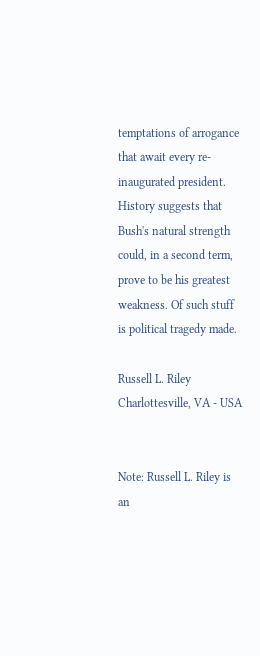temptations of arrogance that await every re-inaugurated president. History suggests that Bush's natural strength could, in a second term, prove to be his greatest weakness. Of such stuff is political tragedy made.

Russell L. Riley
Charlottesville, VA - USA


Note: Russell L. Riley is an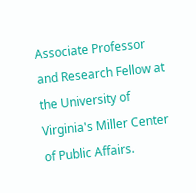Associate Professor and Research Fellow at the University of Virginia's Miller Center of Public Affairs.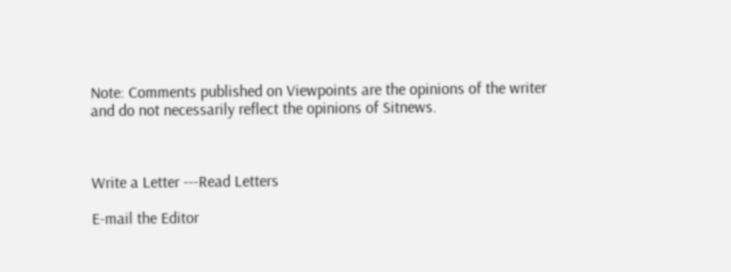Note: Comments published on Viewpoints are the opinions of the writer
and do not necessarily reflect the opinions of Sitnews.



Write a Letter ---Read Letters

E-mail the Editor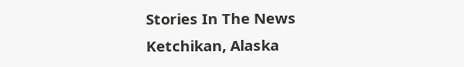Stories In The News
Ketchikan, Alaska